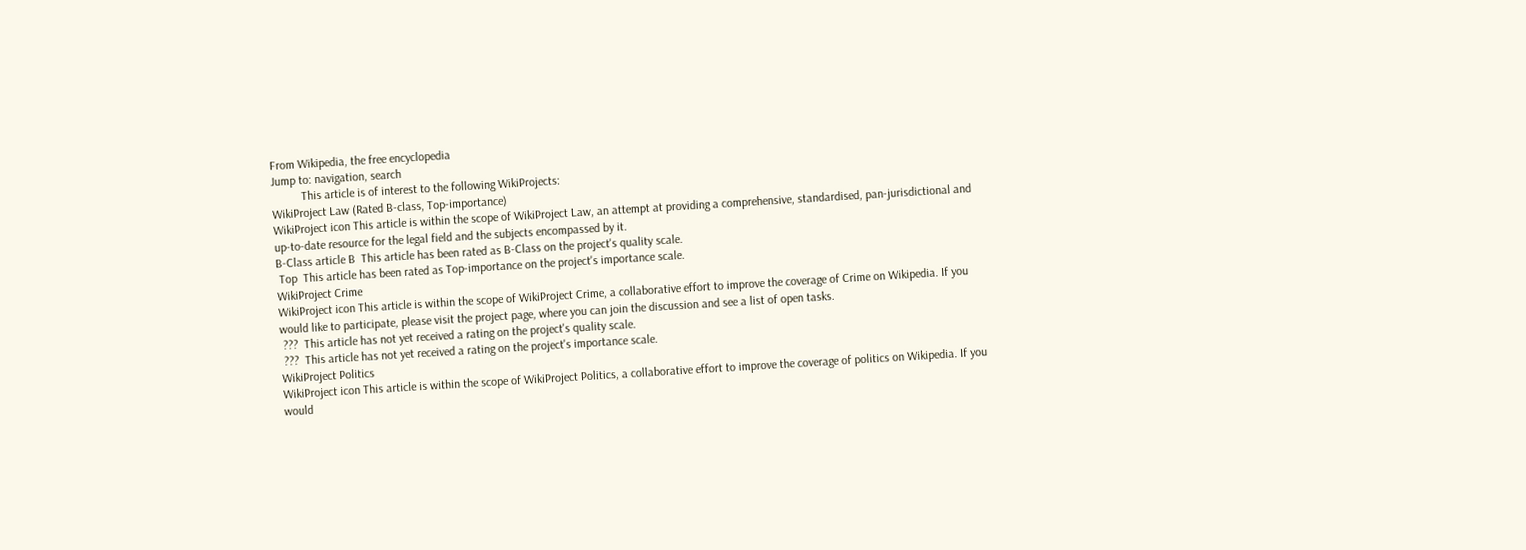From Wikipedia, the free encyclopedia
Jump to: navigation, search
          This article is of interest to the following WikiProjects:
WikiProject Law (Rated B-class, Top-importance)
WikiProject icon This article is within the scope of WikiProject Law, an attempt at providing a comprehensive, standardised, pan-jurisdictional and up-to-date resource for the legal field and the subjects encompassed by it.
B-Class article B  This article has been rated as B-Class on the project's quality scale.
 Top  This article has been rated as Top-importance on the project's importance scale.
WikiProject Crime
WikiProject icon This article is within the scope of WikiProject Crime, a collaborative effort to improve the coverage of Crime on Wikipedia. If you would like to participate, please visit the project page, where you can join the discussion and see a list of open tasks.
 ???  This article has not yet received a rating on the project's quality scale.
 ???  This article has not yet received a rating on the project's importance scale.
WikiProject Politics
WikiProject icon This article is within the scope of WikiProject Politics, a collaborative effort to improve the coverage of politics on Wikipedia. If you would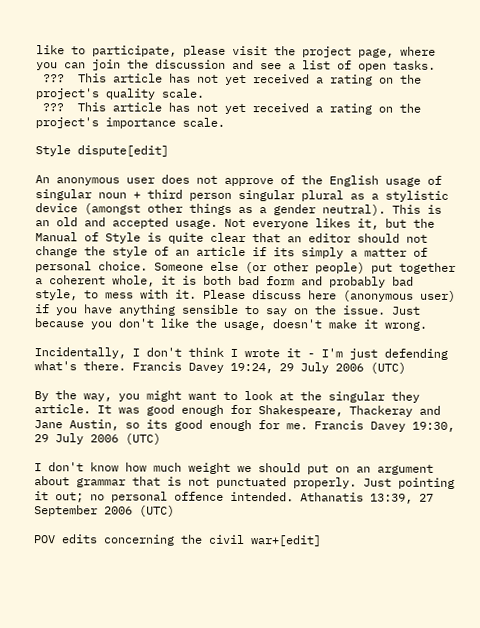like to participate, please visit the project page, where you can join the discussion and see a list of open tasks.
 ???  This article has not yet received a rating on the project's quality scale.
 ???  This article has not yet received a rating on the project's importance scale.

Style dispute[edit]

An anonymous user does not approve of the English usage of singular noun + third person singular plural as a stylistic device (amongst other things as a gender neutral). This is an old and accepted usage. Not everyone likes it, but the Manual of Style is quite clear that an editor should not change the style of an article if its simply a matter of personal choice. Someone else (or other people) put together a coherent whole, it is both bad form and probably bad style, to mess with it. Please discuss here (anonymous user) if you have anything sensible to say on the issue. Just because you don't like the usage, doesn't make it wrong.

Incidentally, I don't think I wrote it - I'm just defending what's there. Francis Davey 19:24, 29 July 2006 (UTC)

By the way, you might want to look at the singular they article. It was good enough for Shakespeare, Thackeray and Jane Austin, so its good enough for me. Francis Davey 19:30, 29 July 2006 (UTC)

I don't know how much weight we should put on an argument about grammar that is not punctuated properly. Just pointing it out; no personal offence intended. Athanatis 13:39, 27 September 2006 (UTC)

POV edits concerning the civil war+[edit]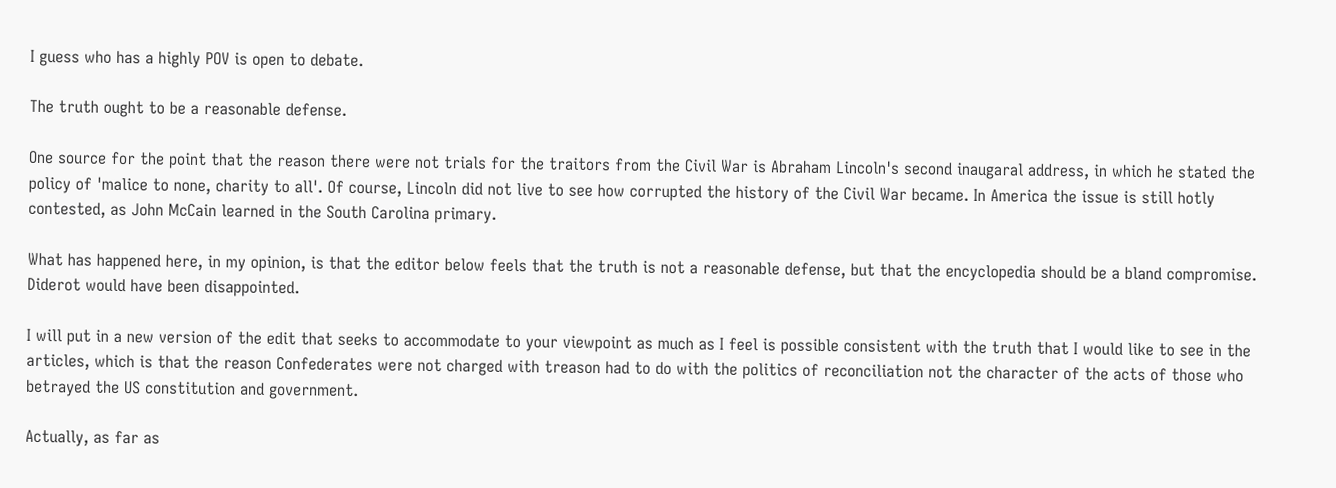I guess who has a highly POV is open to debate.

The truth ought to be a reasonable defense.

One source for the point that the reason there were not trials for the traitors from the Civil War is Abraham Lincoln's second inaugaral address, in which he stated the policy of 'malice to none, charity to all'. Of course, Lincoln did not live to see how corrupted the history of the Civil War became. In America the issue is still hotly contested, as John McCain learned in the South Carolina primary.

What has happened here, in my opinion, is that the editor below feels that the truth is not a reasonable defense, but that the encyclopedia should be a bland compromise. Diderot would have been disappointed.

I will put in a new version of the edit that seeks to accommodate to your viewpoint as much as I feel is possible consistent with the truth that I would like to see in the articles, which is that the reason Confederates were not charged with treason had to do with the politics of reconciliation not the character of the acts of those who betrayed the US constitution and government.

Actually, as far as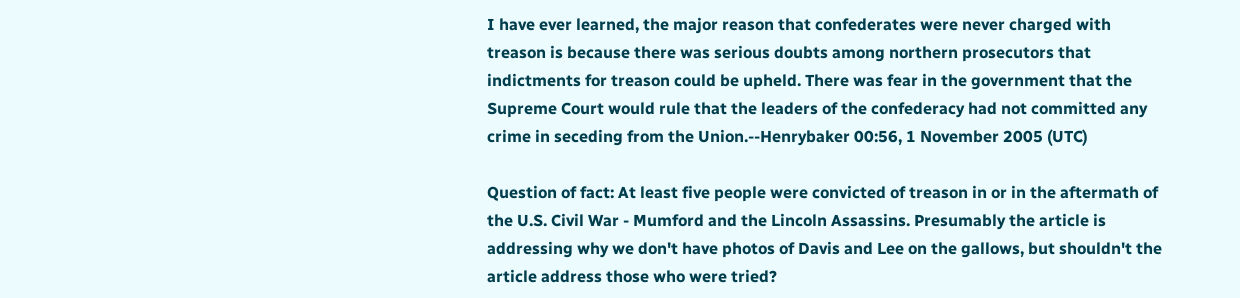I have ever learned, the major reason that confederates were never charged with treason is because there was serious doubts among northern prosecutors that indictments for treason could be upheld. There was fear in the government that the Supreme Court would rule that the leaders of the confederacy had not committed any crime in seceding from the Union.--Henrybaker 00:56, 1 November 2005 (UTC)

Question of fact: At least five people were convicted of treason in or in the aftermath of the U.S. Civil War - Mumford and the Lincoln Assassins. Presumably the article is addressing why we don't have photos of Davis and Lee on the gallows, but shouldn't the article address those who were tried?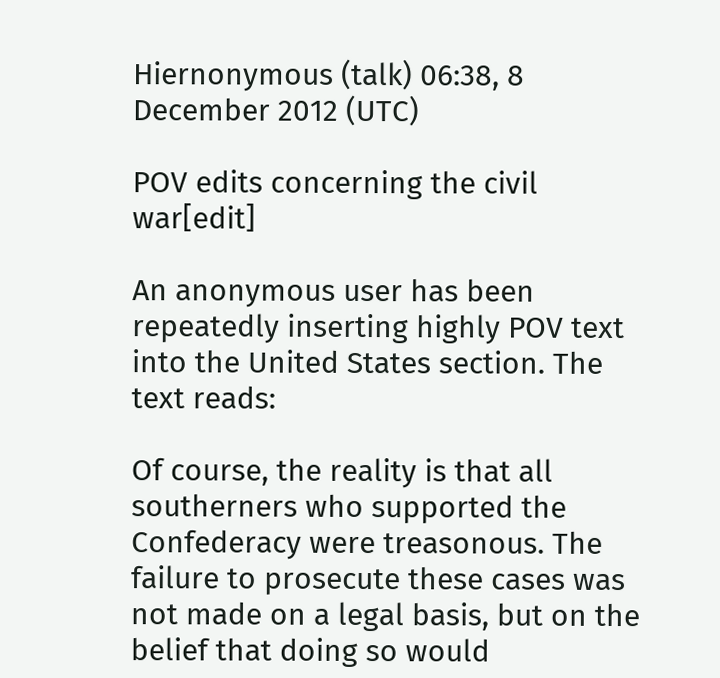Hiernonymous (talk) 06:38, 8 December 2012 (UTC)

POV edits concerning the civil war[edit]

An anonymous user has been repeatedly inserting highly POV text into the United States section. The text reads:

Of course, the reality is that all southerners who supported the Confederacy were treasonous. The failure to prosecute these cases was not made on a legal basis, but on the belief that doing so would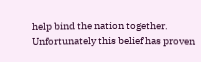help bind the nation together. Unfortunately this belief has proven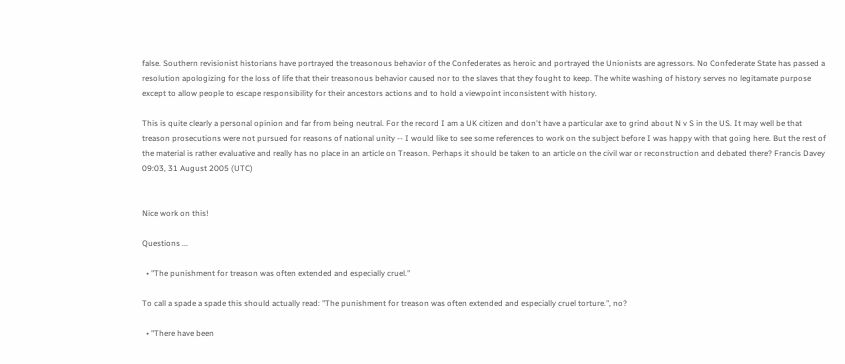false. Southern revisionist historians have portrayed the treasonous behavior of the Confederates as heroic and portrayed the Unionists are agressors. No Confederate State has passed a resolution apologizing for the loss of life that their treasonous behavior caused nor to the slaves that they fought to keep. The white washing of history serves no legitamate purpose except to allow people to escape responsibility for their ancestors actions and to hold a viewpoint inconsistent with history.

This is quite clearly a personal opinion and far from being neutral. For the record I am a UK citizen and don't have a particular axe to grind about N v S in the US. It may well be that treason prosecutions were not pursued for reasons of national unity -- I would like to see some references to work on the subject before I was happy with that going here. But the rest of the material is rather evaluative and really has no place in an article on Treason. Perhaps it should be taken to an article on the civil war or reconstruction and debated there? Francis Davey 09:03, 31 August 2005 (UTC)


Nice work on this!

Questions ...

  • "The punishment for treason was often extended and especially cruel."

To call a spade a spade this should actually read: "The punishment for treason was often extended and especially cruel torture.", no?

  • "There have been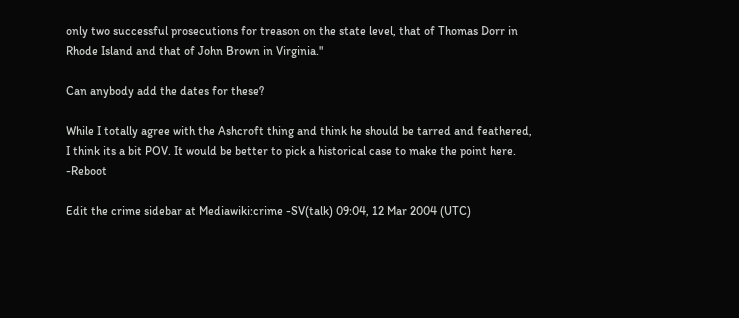only two successful prosecutions for treason on the state level, that of Thomas Dorr in Rhode Island and that of John Brown in Virginia."

Can anybody add the dates for these?

While I totally agree with the Ashcroft thing and think he should be tarred and feathered, I think its a bit POV. It would be better to pick a historical case to make the point here. -Reboot

Edit the crime sidebar at Mediawiki:crime -SV(talk) 09:04, 12 Mar 2004 (UTC)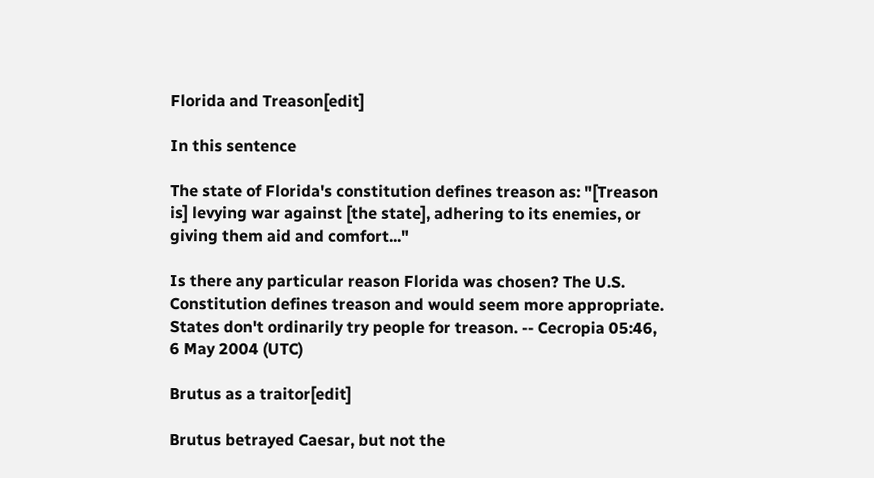Florida and Treason[edit]

In this sentence

The state of Florida's constitution defines treason as: "[Treason is] levying war against [the state], adhering to its enemies, or giving them aid and comfort..."

Is there any particular reason Florida was chosen? The U.S. Constitution defines treason and would seem more appropriate. States don't ordinarily try people for treason. -- Cecropia 05:46, 6 May 2004 (UTC)

Brutus as a traitor[edit]

Brutus betrayed Caesar, but not the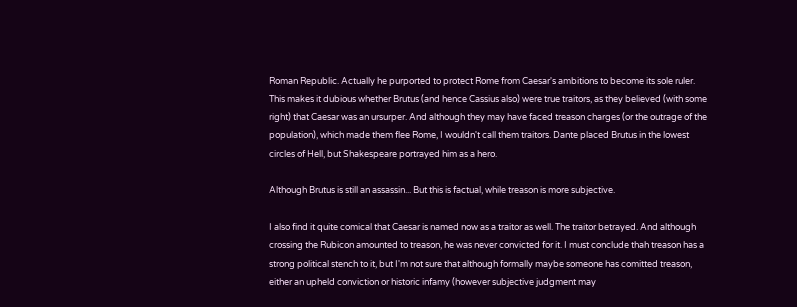Roman Republic. Actually he purported to protect Rome from Caesar's ambitions to become its sole ruler. This makes it dubious whether Brutus (and hence Cassius also) were true traitors, as they believed (with some right) that Caesar was an ursurper. And although they may have faced treason charges (or the outrage of the population), which made them flee Rome, I wouldn't call them traitors. Dante placed Brutus in the lowest circles of Hell, but Shakespeare portrayed him as a hero.

Although Brutus is still an assassin... But this is factual, while treason is more subjective.

I also find it quite comical that Caesar is named now as a traitor as well. The traitor betrayed. And although crossing the Rubicon amounted to treason, he was never convicted for it. I must conclude thah treason has a strong political stench to it, but I'm not sure that although formally maybe someone has comitted treason, either an upheld conviction or historic infamy (however subjective judgment may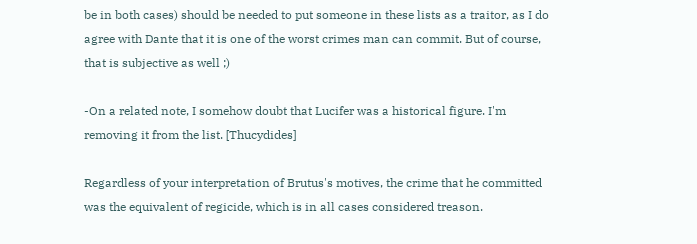be in both cases) should be needed to put someone in these lists as a traitor, as I do agree with Dante that it is one of the worst crimes man can commit. But of course, that is subjective as well ;)

-On a related note, I somehow doubt that Lucifer was a historical figure. I'm removing it from the list. [Thucydides]

Regardless of your interpretation of Brutus's motives, the crime that he committed was the equivalent of regicide, which is in all cases considered treason.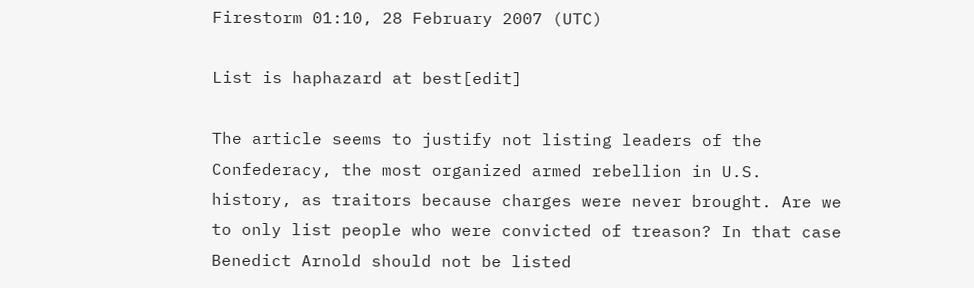Firestorm 01:10, 28 February 2007 (UTC)

List is haphazard at best[edit]

The article seems to justify not listing leaders of the Confederacy, the most organized armed rebellion in U.S. history, as traitors because charges were never brought. Are we to only list people who were convicted of treason? In that case Benedict Arnold should not be listed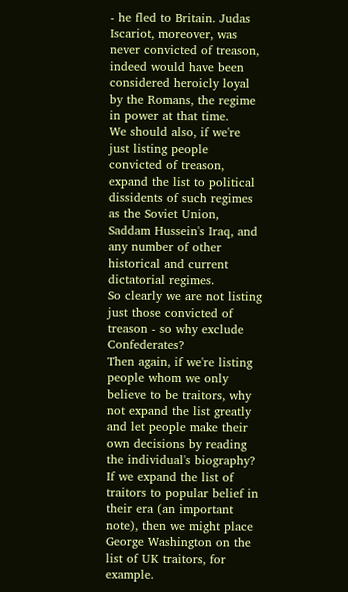- he fled to Britain. Judas Iscariot, moreover, was never convicted of treason, indeed would have been considered heroicly loyal by the Romans, the regime in power at that time.
We should also, if we're just listing people convicted of treason, expand the list to political dissidents of such regimes as the Soviet Union, Saddam Hussein's Iraq, and any number of other historical and current dictatorial regimes.
So clearly we are not listing just those convicted of treason - so why exclude Confederates?
Then again, if we're listing people whom we only believe to be traitors, why not expand the list greatly and let people make their own decisions by reading the individual's biography? If we expand the list of traitors to popular belief in their era (an important note), then we might place George Washington on the list of UK traitors, for example.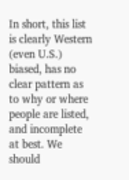In short, this list is clearly Western (even U.S.) biased, has no clear pattern as to why or where people are listed, and incomplete at best. We should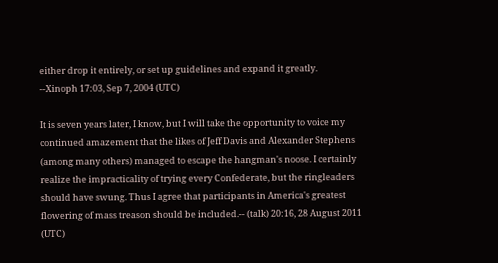either drop it entirely, or set up guidelines and expand it greatly.
--Xinoph 17:03, Sep 7, 2004 (UTC)

It is seven years later, I know, but I will take the opportunity to voice my continued amazement that the likes of Jeff Davis and Alexander Stephens (among many others) managed to escape the hangman's noose. I certainly realize the impracticality of trying every Confederate, but the ringleaders should have swung. Thus I agree that participants in America's greatest flowering of mass treason should be included.-- (talk) 20:16, 28 August 2011 (UTC)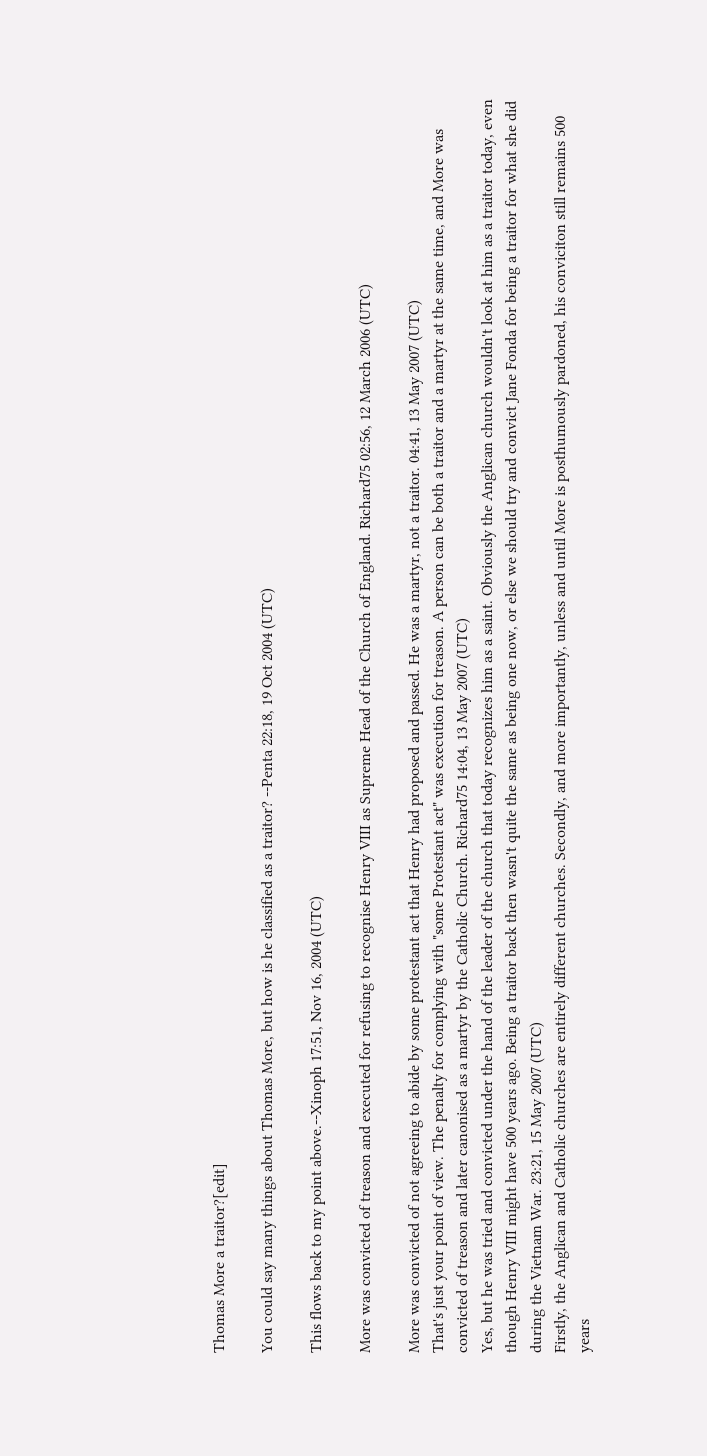Thomas More a traitor?[edit]

You could say many things about Thomas More, but how is he classified as a traitor? --Penta 22:18, 19 Oct 2004 (UTC)

This flows back to my point above.--Xinoph 17:51, Nov 16, 2004 (UTC)

More was convicted of treason and executed for refusing to recognise Henry VIII as Supreme Head of the Church of England. Richard75 02:56, 12 March 2006 (UTC)

More was convicted of not agreeing to abide by some protestant act that Henry had proposed and passed. He was a martyr, not a traitor. 04:41, 13 May 2007 (UTC)
That's just your point of view. The penalty for complying with "some Protestant act" was execution for treason. A person can be both a traitor and a martyr at the same time, and More was convicted of treason and later canonised as a martyr by the Catholic Church. Richard75 14:04, 13 May 2007 (UTC)
Yes, but he was tried and convicted under the hand of the leader of the church that today recognizes him as a saint. Obviously the Anglican church wouldn't look at him as a traitor today, even though Henry VIII might have 500 years ago. Being a traitor back then wasn't quite the same as being one now, or else we should try and convict Jane Fonda for being a traitor for what she did during the Vietnam War. 23:21, 15 May 2007 (UTC)
Firstly, the Anglican and Catholic churches are entirely different churches. Secondly, and more importantly, unless and until More is posthumously pardoned, his conviciton still remains 500 years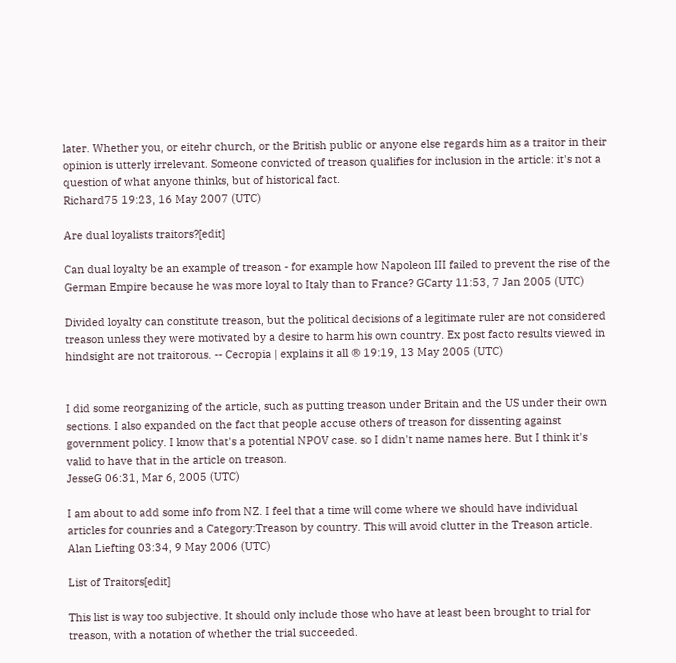later. Whether you, or eitehr church, or the British public or anyone else regards him as a traitor in their opinion is utterly irrelevant. Someone convicted of treason qualifies for inclusion in the article: it's not a question of what anyone thinks, but of historical fact.
Richard75 19:23, 16 May 2007 (UTC)

Are dual loyalists traitors?[edit]

Can dual loyalty be an example of treason - for example how Napoleon III failed to prevent the rise of the German Empire because he was more loyal to Italy than to France? GCarty 11:53, 7 Jan 2005 (UTC)

Divided loyalty can constitute treason, but the political decisions of a legitimate ruler are not considered treason unless they were motivated by a desire to harm his own country. Ex post facto results viewed in hindsight are not traitorous. -- Cecropia | explains it all ® 19:19, 13 May 2005 (UTC)


I did some reorganizing of the article, such as putting treason under Britain and the US under their own sections. I also expanded on the fact that people accuse others of treason for dissenting against government policy. I know that's a potential NPOV case. so I didn't name names here. But I think it's valid to have that in the article on treason.
JesseG 06:31, Mar 6, 2005 (UTC)

I am about to add some info from NZ. I feel that a time will come where we should have individual articles for counries and a Category:Treason by country. This will avoid clutter in the Treason article. Alan Liefting 03:34, 9 May 2006 (UTC)

List of Traitors[edit]

This list is way too subjective. It should only include those who have at least been brought to trial for treason, with a notation of whether the trial succeeded.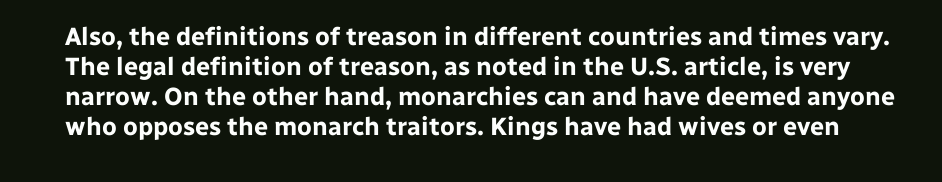Also, the definitions of treason in different countries and times vary. The legal definition of treason, as noted in the U.S. article, is very narrow. On the other hand, monarchies can and have deemed anyone who opposes the monarch traitors. Kings have had wives or even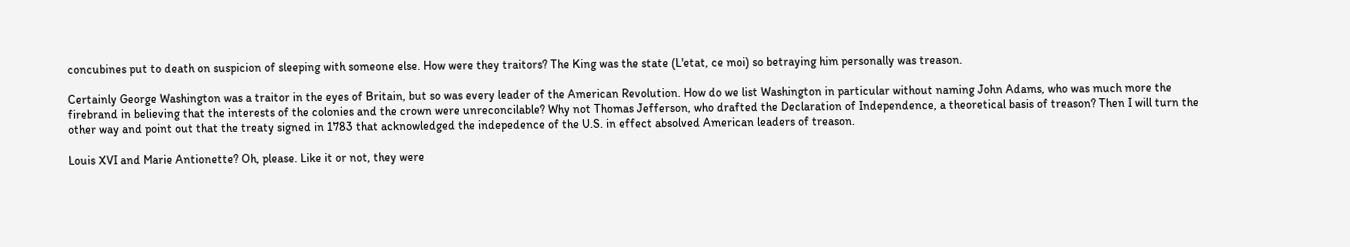concubines put to death on suspicion of sleeping with someone else. How were they traitors? The King was the state (L'etat, ce moi) so betraying him personally was treason.

Certainly George Washington was a traitor in the eyes of Britain, but so was every leader of the American Revolution. How do we list Washington in particular without naming John Adams, who was much more the firebrand in believing that the interests of the colonies and the crown were unreconcilable? Why not Thomas Jefferson, who drafted the Declaration of Independence, a theoretical basis of treason? Then I will turn the other way and point out that the treaty signed in 1783 that acknowledged the indepedence of the U.S. in effect absolved American leaders of treason.

Louis XVI and Marie Antionette? Oh, please. Like it or not, they were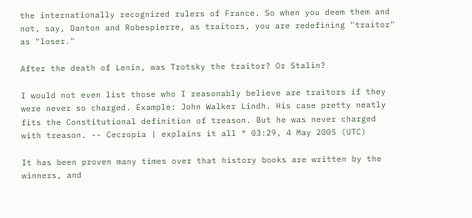the internationally recognized rulers of France. So when you deem them and not, say, Danton and Robespierre, as traitors, you are redefining "traitor" as "loser."

After the death of Lenin, was Trotsky the traitor? Or Stalin?

I would not even list those who I reasonably believe are traitors if they were never so charged. Example: John Walker Lindh. His case pretty neatly fits the Constitutional definition of treason. But he was never charged with treason. -- Cecropia | explains it all ® 03:29, 4 May 2005 (UTC)

It has been proven many times over that history books are written by the winners, and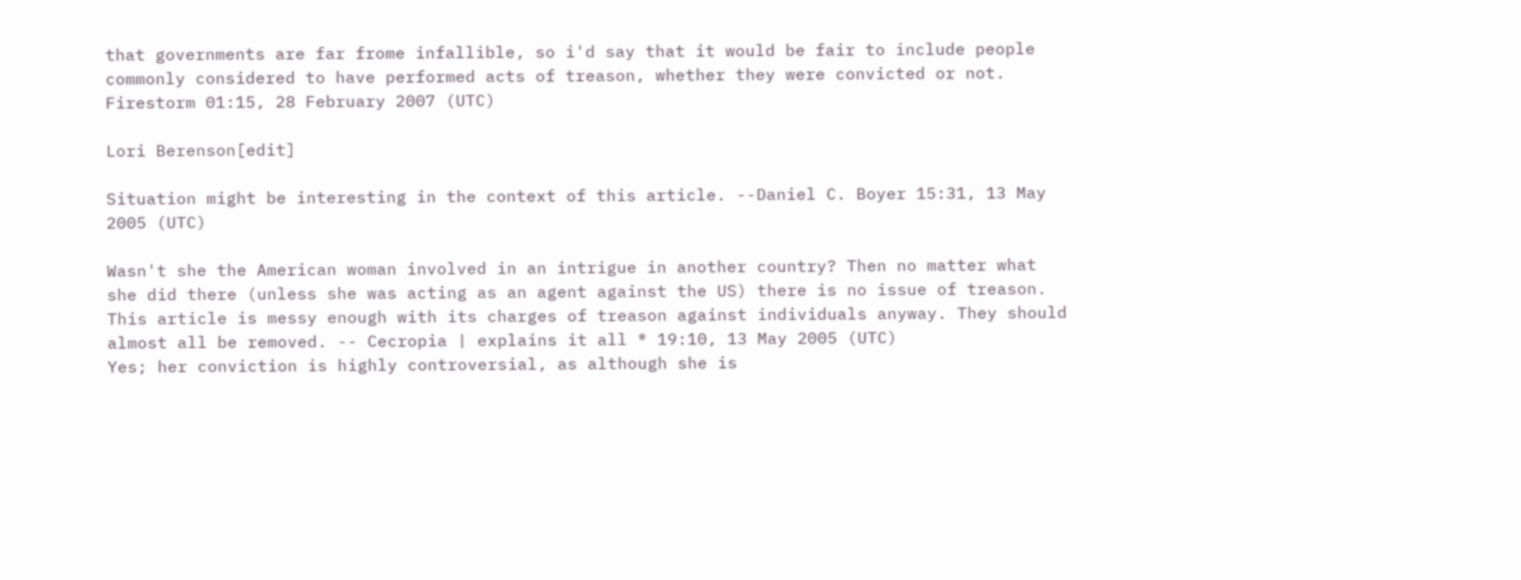that governments are far frome infallible, so i'd say that it would be fair to include people commonly considered to have performed acts of treason, whether they were convicted or not. Firestorm 01:15, 28 February 2007 (UTC)

Lori Berenson[edit]

Situation might be interesting in the context of this article. --Daniel C. Boyer 15:31, 13 May 2005 (UTC)

Wasn't she the American woman involved in an intrigue in another country? Then no matter what she did there (unless she was acting as an agent against the US) there is no issue of treason. This article is messy enough with its charges of treason against individuals anyway. They should almost all be removed. -- Cecropia | explains it all ® 19:10, 13 May 2005 (UTC)
Yes; her conviction is highly controversial, as although she is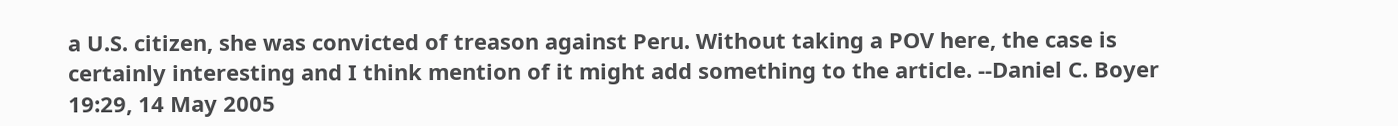a U.S. citizen, she was convicted of treason against Peru. Without taking a POV here, the case is certainly interesting and I think mention of it might add something to the article. --Daniel C. Boyer 19:29, 14 May 2005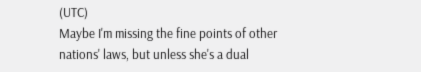(UTC)
Maybe I'm missing the fine points of other nations' laws, but unless she's a dual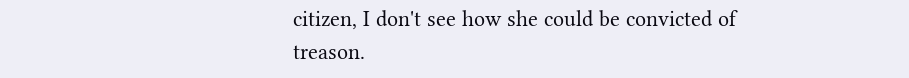citizen, I don't see how she could be convicted of treason.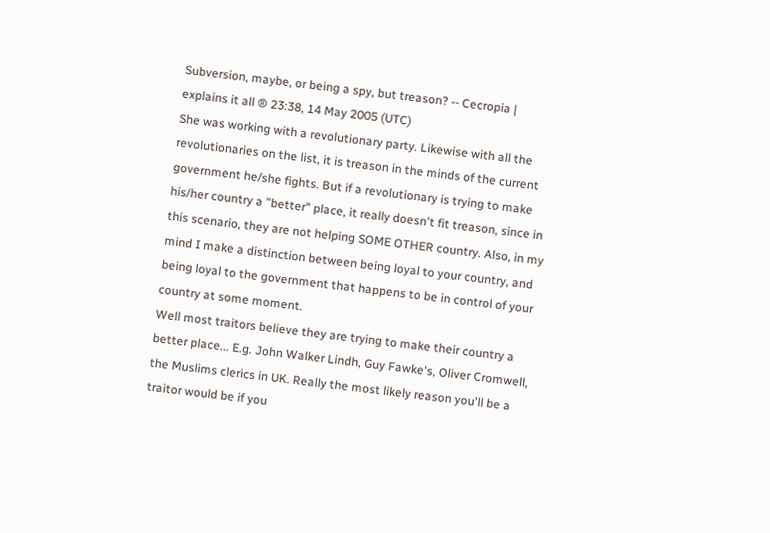Subversion, maybe, or being a spy, but treason? -- Cecropia | explains it all ® 23:38, 14 May 2005 (UTC)
She was working with a revolutionary party. Likewise with all the revolutionaries on the list, it is treason in the minds of the current government he/she fights. But if a revolutionary is trying to make his/her country a "better" place, it really doesn't fit treason, since in this scenario, they are not helping SOME OTHER country. Also, in my mind I make a distinction between being loyal to your country, and being loyal to the government that happens to be in control of your country at some moment.
Well most traitors believe they are trying to make their country a better place... E.g. John Walker Lindh, Guy Fawke's, Oliver Cromwell, the Muslims clerics in UK. Really the most likely reason you'll be a traitor would be if you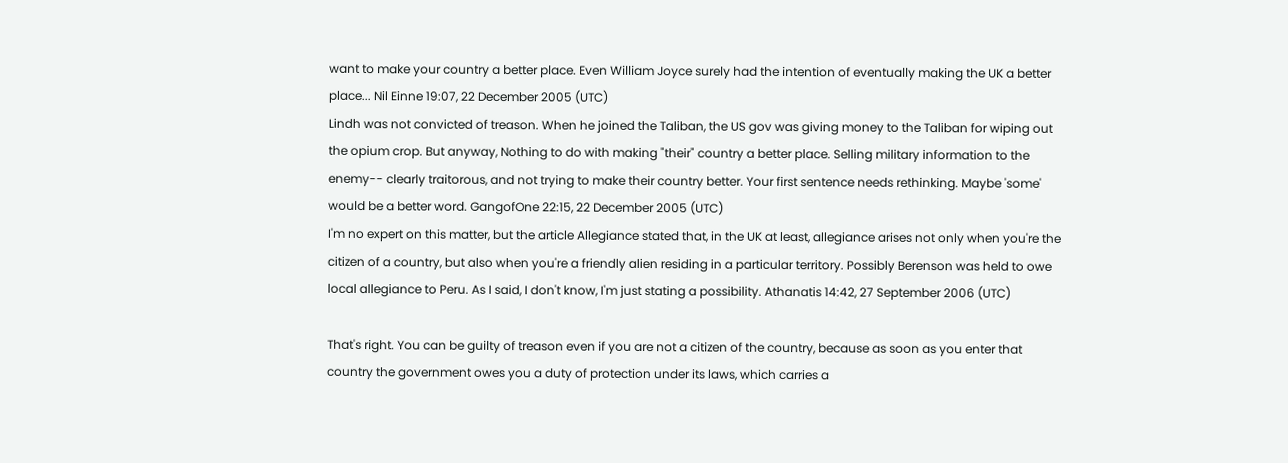want to make your country a better place. Even William Joyce surely had the intention of eventually making the UK a better place... Nil Einne 19:07, 22 December 2005 (UTC)
Lindh was not convicted of treason. When he joined the Taliban, the US gov was giving money to the Taliban for wiping out the opium crop. But anyway, Nothing to do with making "their" country a better place. Selling military information to the enemy-- clearly traitorous, and not trying to make their country better. Your first sentence needs rethinking. Maybe 'some' would be a better word. GangofOne 22:15, 22 December 2005 (UTC)
I'm no expert on this matter, but the article Allegiance stated that, in the UK at least, allegiance arises not only when you're the citizen of a country, but also when you're a friendly alien residing in a particular territory. Possibly Berenson was held to owe local allegiance to Peru. As I said, I don't know, I'm just stating a possibility. Athanatis 14:42, 27 September 2006 (UTC)

That's right. You can be guilty of treason even if you are not a citizen of the country, because as soon as you enter that country the government owes you a duty of protection under its laws, which carries a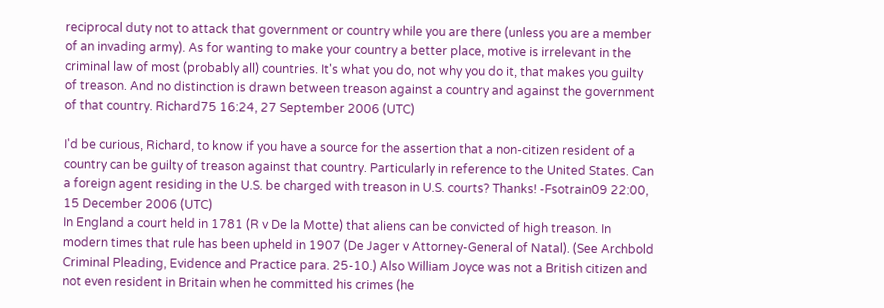reciprocal duty not to attack that government or country while you are there (unless you are a member of an invading army). As for wanting to make your country a better place, motive is irrelevant in the criminal law of most (probably all) countries. It's what you do, not why you do it, that makes you guilty of treason. And no distinction is drawn between treason against a country and against the government of that country. Richard75 16:24, 27 September 2006 (UTC)

I'd be curious, Richard, to know if you have a source for the assertion that a non-citizen resident of a country can be guilty of treason against that country. Particularly in reference to the United States. Can a foreign agent residing in the U.S. be charged with treason in U.S. courts? Thanks! -Fsotrain09 22:00, 15 December 2006 (UTC)
In England a court held in 1781 (R v De la Motte) that aliens can be convicted of high treason. In modern times that rule has been upheld in 1907 (De Jager v Attorney-General of Natal). (See Archbold Criminal Pleading, Evidence and Practice para. 25-10.) Also William Joyce was not a British citizen and not even resident in Britain when he committed his crimes (he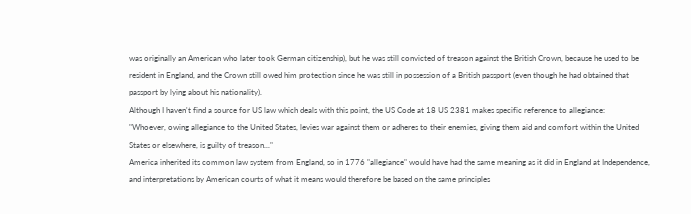was originally an American who later took German citizenship), but he was still convicted of treason against the British Crown, because he used to be resident in England, and the Crown still owed him protection since he was still in possession of a British passport (even though he had obtained that passport by lying about his nationality).
Although I haven't find a source for US law which deals with this point, the US Code at 18 US 2381 makes specific reference to allegiance:
"Whoever, owing allegiance to the United States, levies war against them or adheres to their enemies, giving them aid and comfort within the United States or elsewhere, is guilty of treason..."
America inherited its common law system from England, so in 1776 "allegiance" would have had the same meaning as it did in England at Independence, and interpretations by American courts of what it means would therefore be based on the same principles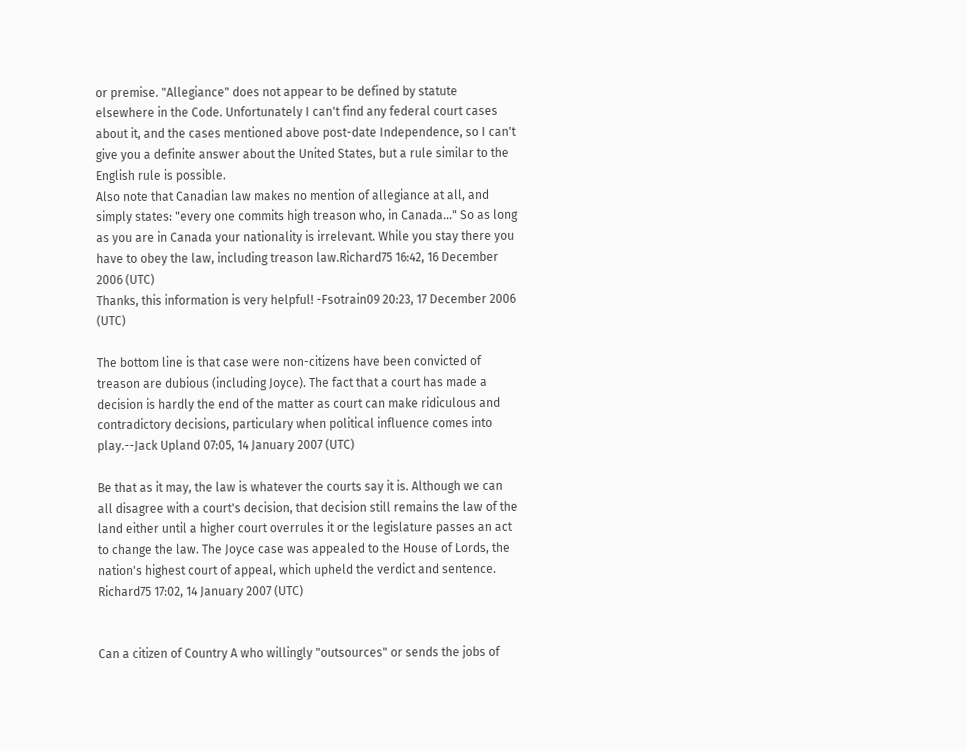or premise. "Allegiance" does not appear to be defined by statute elsewhere in the Code. Unfortunately I can't find any federal court cases about it, and the cases mentioned above post-date Independence, so I can't give you a definite answer about the United States, but a rule similar to the English rule is possible.
Also note that Canadian law makes no mention of allegiance at all, and simply states: "every one commits high treason who, in Canada..." So as long as you are in Canada your nationality is irrelevant. While you stay there you have to obey the law, including treason law.Richard75 16:42, 16 December 2006 (UTC)
Thanks, this information is very helpful! -Fsotrain09 20:23, 17 December 2006 (UTC)

The bottom line is that case were non-citizens have been convicted of treason are dubious (including Joyce). The fact that a court has made a decision is hardly the end of the matter as court can make ridiculous and contradictory decisions, particulary when political influence comes into play.--Jack Upland 07:05, 14 January 2007 (UTC)

Be that as it may, the law is whatever the courts say it is. Although we can all disagree with a court's decision, that decision still remains the law of the land either until a higher court overrules it or the legislature passes an act to change the law. The Joyce case was appealed to the House of Lords, the nation's highest court of appeal, which upheld the verdict and sentence. Richard75 17:02, 14 January 2007 (UTC)


Can a citizen of Country A who willingly "outsources" or sends the jobs of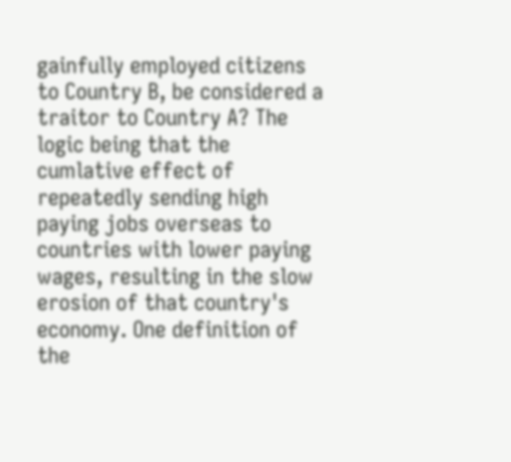gainfully employed citizens to Country B, be considered a traitor to Country A? The logic being that the cumlative effect of repeatedly sending high paying jobs overseas to countries with lower paying wages, resulting in the slow erosion of that country's economy. One definition of the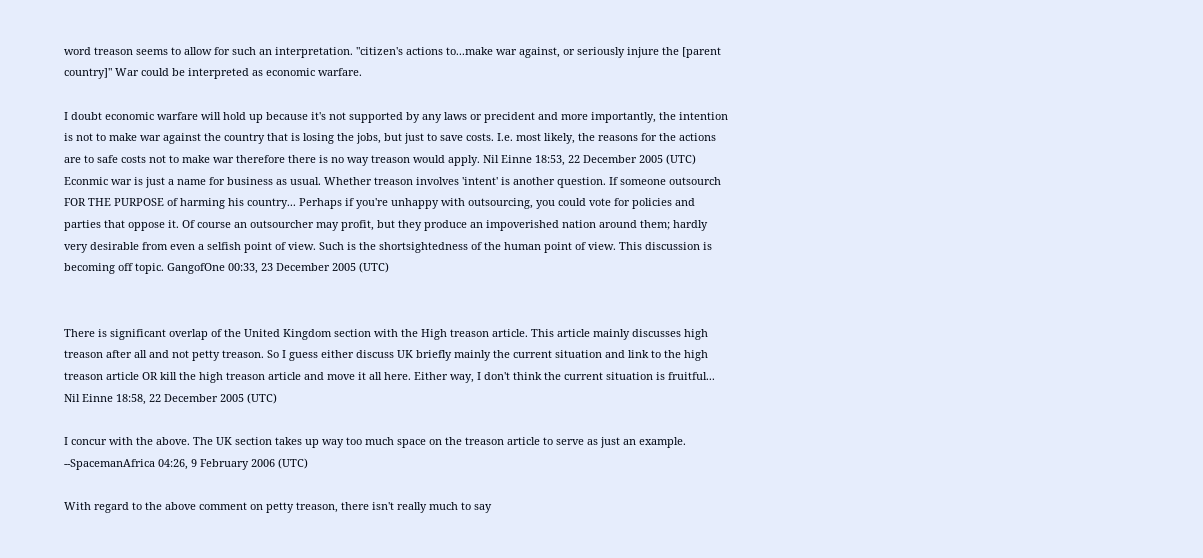word treason seems to allow for such an interpretation. "citizen's actions to...make war against, or seriously injure the [parent country]" War could be interpreted as economic warfare.

I doubt economic warfare will hold up because it's not supported by any laws or precident and more importantly, the intention is not to make war against the country that is losing the jobs, but just to save costs. I.e. most likely, the reasons for the actions are to safe costs not to make war therefore there is no way treason would apply. Nil Einne 18:53, 22 December 2005 (UTC)
Econmic war is just a name for business as usual. Whether treason involves 'intent' is another question. If someone outsourch FOR THE PURPOSE of harming his country... Perhaps if you're unhappy with outsourcing, you could vote for policies and parties that oppose it. Of course an outsourcher may profit, but they produce an impoverished nation around them; hardly very desirable from even a selfish point of view. Such is the shortsightedness of the human point of view. This discussion is becoming off topic. GangofOne 00:33, 23 December 2005 (UTC)


There is significant overlap of the United Kingdom section with the High treason article. This article mainly discusses high treason after all and not petty treason. So I guess either discuss UK briefly mainly the current situation and link to the high treason article OR kill the high treason article and move it all here. Either way, I don't think the current situation is fruitful... Nil Einne 18:58, 22 December 2005 (UTC)

I concur with the above. The UK section takes up way too much space on the treason article to serve as just an example. --SpacemanAfrica 04:26, 9 February 2006 (UTC)

With regard to the above comment on petty treason, there isn't really much to say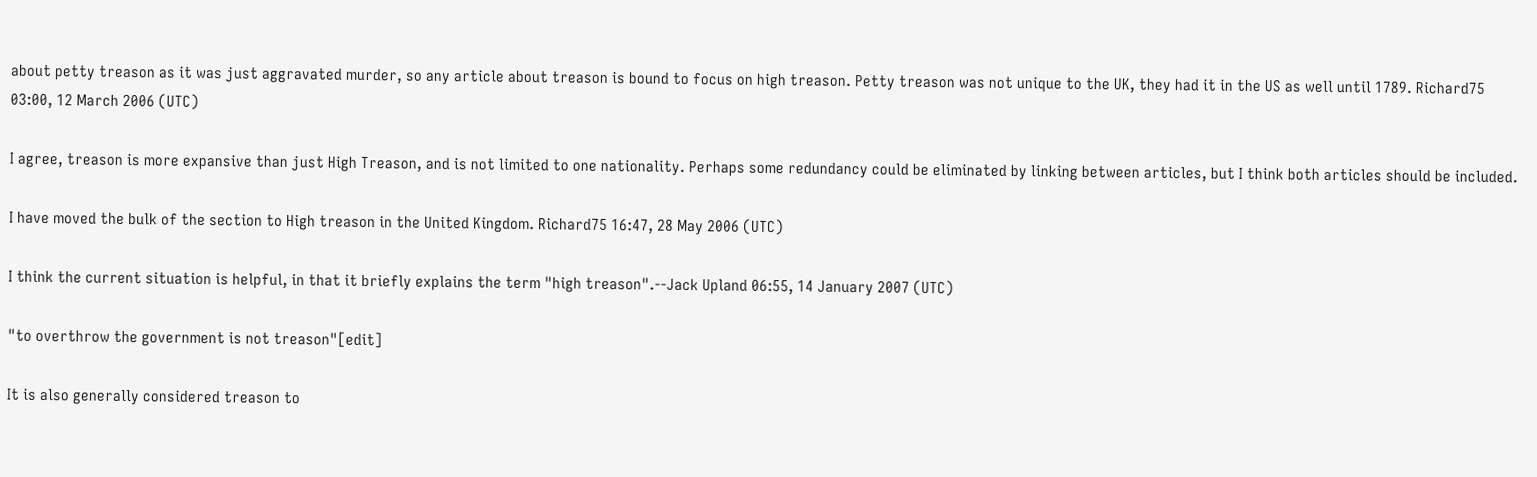about petty treason as it was just aggravated murder, so any article about treason is bound to focus on high treason. Petty treason was not unique to the UK, they had it in the US as well until 1789. Richard75 03:00, 12 March 2006 (UTC)

I agree, treason is more expansive than just High Treason, and is not limited to one nationality. Perhaps some redundancy could be eliminated by linking between articles, but I think both articles should be included.

I have moved the bulk of the section to High treason in the United Kingdom. Richard75 16:47, 28 May 2006 (UTC)

I think the current situation is helpful, in that it briefly explains the term "high treason".--Jack Upland 06:55, 14 January 2007 (UTC)

"to overthrow the government is not treason"[edit]

It is also generally considered treason to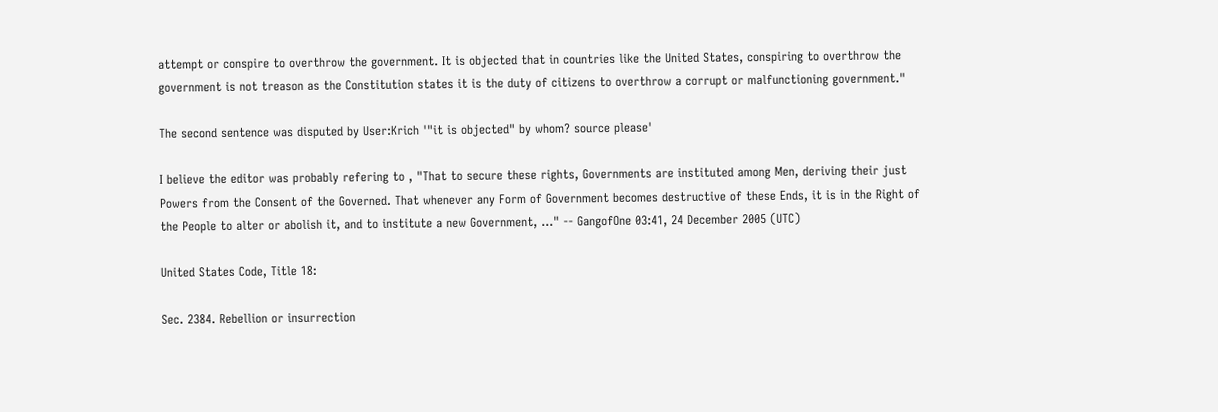attempt or conspire to overthrow the government. It is objected that in countries like the United States, conspiring to overthrow the government is not treason as the Constitution states it is the duty of citizens to overthrow a corrupt or malfunctioning government."

The second sentence was disputed by User:Krich '"it is objected" by whom? source please'

I believe the editor was probably refering to , "That to secure these rights, Governments are instituted among Men, deriving their just Powers from the Consent of the Governed. That whenever any Form of Government becomes destructive of these Ends, it is in the Right of the People to alter or abolish it, and to institute a new Government, ..." -- GangofOne 03:41, 24 December 2005 (UTC)

United States Code, Title 18:

Sec. 2384. Rebellion or insurrection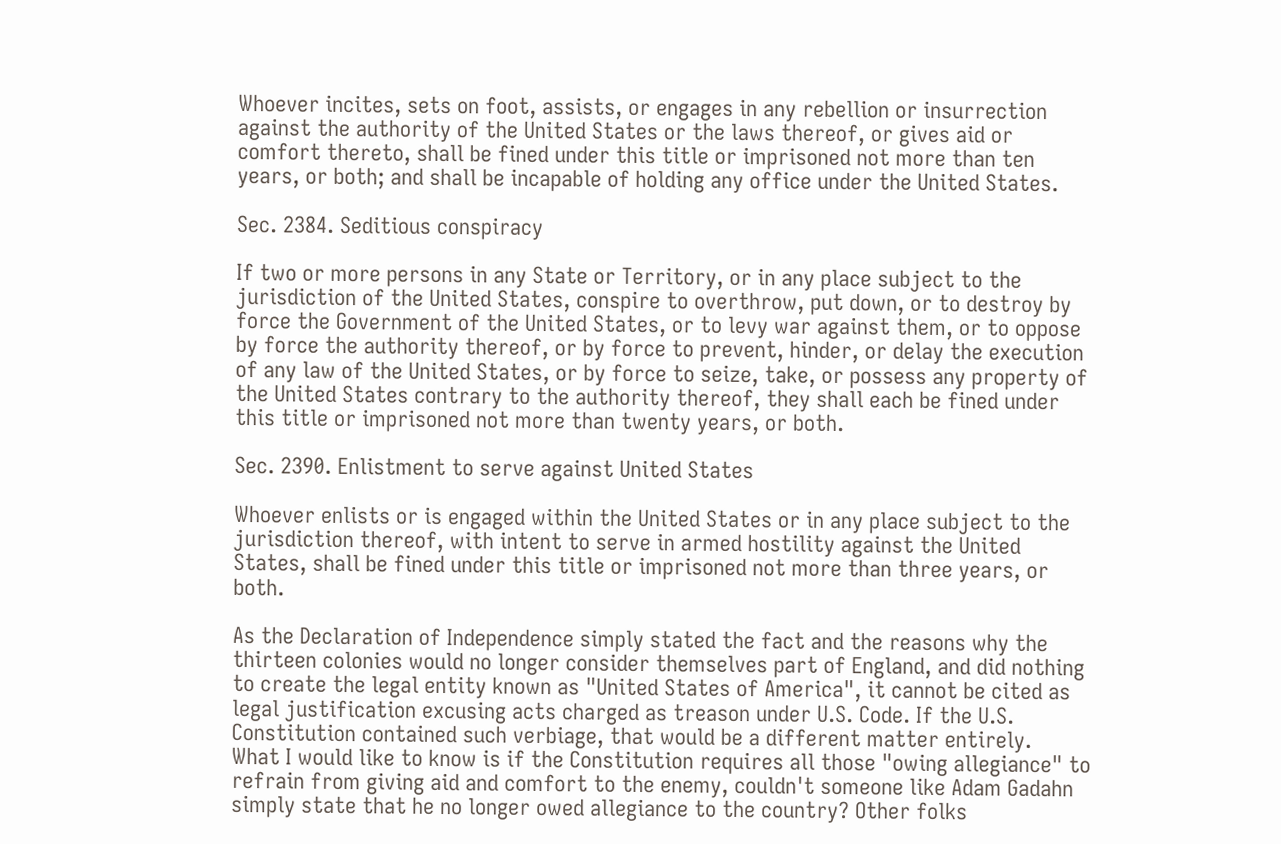Whoever incites, sets on foot, assists, or engages in any rebellion or insurrection against the authority of the United States or the laws thereof, or gives aid or comfort thereto, shall be fined under this title or imprisoned not more than ten years, or both; and shall be incapable of holding any office under the United States.

Sec. 2384. Seditious conspiracy

If two or more persons in any State or Territory, or in any place subject to the jurisdiction of the United States, conspire to overthrow, put down, or to destroy by force the Government of the United States, or to levy war against them, or to oppose by force the authority thereof, or by force to prevent, hinder, or delay the execution of any law of the United States, or by force to seize, take, or possess any property of the United States contrary to the authority thereof, they shall each be fined under this title or imprisoned not more than twenty years, or both.

Sec. 2390. Enlistment to serve against United States

Whoever enlists or is engaged within the United States or in any place subject to the jurisdiction thereof, with intent to serve in armed hostility against the United States, shall be fined under this title or imprisoned not more than three years, or both.

As the Declaration of Independence simply stated the fact and the reasons why the thirteen colonies would no longer consider themselves part of England, and did nothing to create the legal entity known as "United States of America", it cannot be cited as legal justification excusing acts charged as treason under U.S. Code. If the U.S. Constitution contained such verbiage, that would be a different matter entirely.
What I would like to know is if the Constitution requires all those "owing allegiance" to refrain from giving aid and comfort to the enemy, couldn't someone like Adam Gadahn simply state that he no longer owed allegiance to the country? Other folks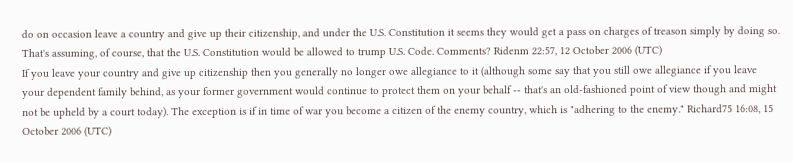do on occasion leave a country and give up their citizenship, and under the U.S. Constitution it seems they would get a pass on charges of treason simply by doing so. That's assuming, of course, that the U.S. Constitution would be allowed to trump U.S. Code. Comments? Ridenm 22:57, 12 October 2006 (UTC)
If you leave your country and give up citizenship then you generally no longer owe allegiance to it (although some say that you still owe allegiance if you leave your dependent family behind, as your former government would continue to protect them on your behalf -- that's an old-fashioned point of view though and might not be upheld by a court today). The exception is if in time of war you become a citizen of the enemy country, which is "adhering to the enemy." Richard75 16:08, 15 October 2006 (UTC)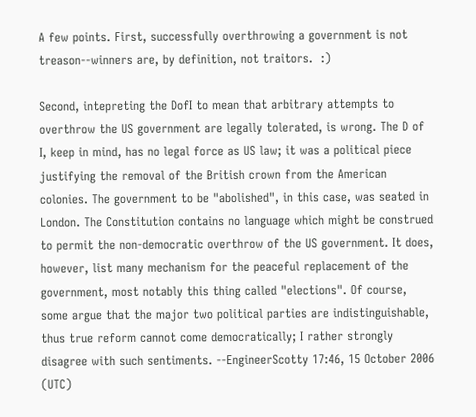A few points. First, successfully overthrowing a government is not treason--winners are, by definition, not traitors.  :)

Second, intepreting the DofI to mean that arbitrary attempts to overthrow the US government are legally tolerated, is wrong. The D of I, keep in mind, has no legal force as US law; it was a political piece justifying the removal of the British crown from the American colonies. The government to be "abolished", in this case, was seated in London. The Constitution contains no language which might be construed to permit the non-democratic overthrow of the US government. It does, however, list many mechanism for the peaceful replacement of the government, most notably this thing called "elections". Of course, some argue that the major two political parties are indistinguishable, thus true reform cannot come democratically; I rather strongly disagree with such sentiments. --EngineerScotty 17:46, 15 October 2006 (UTC)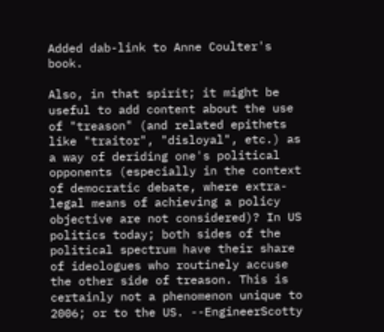Added dab-link to Anne Coulter's book.

Also, in that spirit; it might be useful to add content about the use of "treason" (and related epithets like "traitor", "disloyal", etc.) as a way of deriding one's political opponents (especially in the context of democratic debate, where extra-legal means of achieving a policy objective are not considered)? In US politics today; both sides of the political spectrum have their share of ideologues who routinely accuse the other side of treason. This is certainly not a phenomenon unique to 2006; or to the US. --EngineerScotty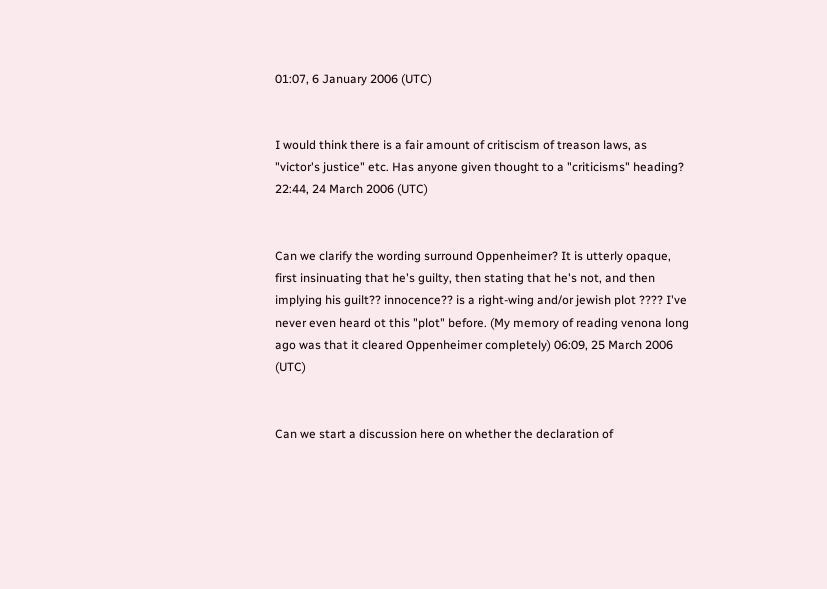01:07, 6 January 2006 (UTC)


I would think there is a fair amount of critiscism of treason laws, as "victor's justice" etc. Has anyone given thought to a "criticisms" heading? 22:44, 24 March 2006 (UTC)


Can we clarify the wording surround Oppenheimer? It is utterly opaque, first insinuating that he's guilty, then stating that he's not, and then implying his guilt?? innocence?? is a right-wing and/or jewish plot ???? I've never even heard ot this "plot" before. (My memory of reading venona long ago was that it cleared Oppenheimer completely) 06:09, 25 March 2006 (UTC)


Can we start a discussion here on whether the declaration of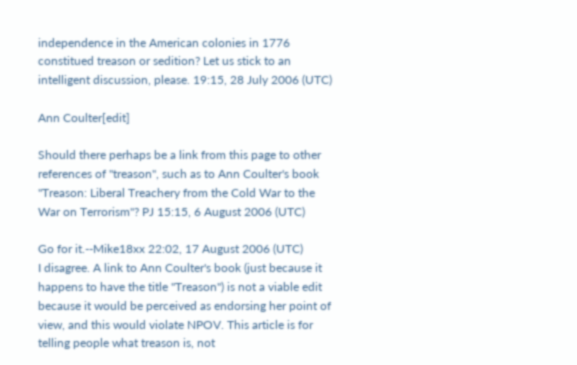independence in the American colonies in 1776 constitued treason or sedition? Let us stick to an intelligent discussion, please. 19:15, 28 July 2006 (UTC)

Ann Coulter[edit]

Should there perhaps be a link from this page to other references of "treason", such as to Ann Coulter's book "Treason: Liberal Treachery from the Cold War to the War on Terrorism"? PJ 15:15, 6 August 2006 (UTC)

Go for it.--Mike18xx 22:02, 17 August 2006 (UTC)
I disagree. A link to Ann Coulter's book (just because it happens to have the title "Treason") is not a viable edit because it would be perceived as endorsing her point of view, and this would violate NPOV. This article is for telling people what treason is, not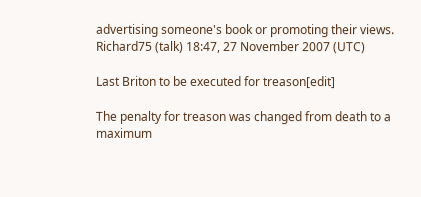advertising someone's book or promoting their views. Richard75 (talk) 18:47, 27 November 2007 (UTC)

Last Briton to be executed for treason[edit]

The penalty for treason was changed from death to a maximum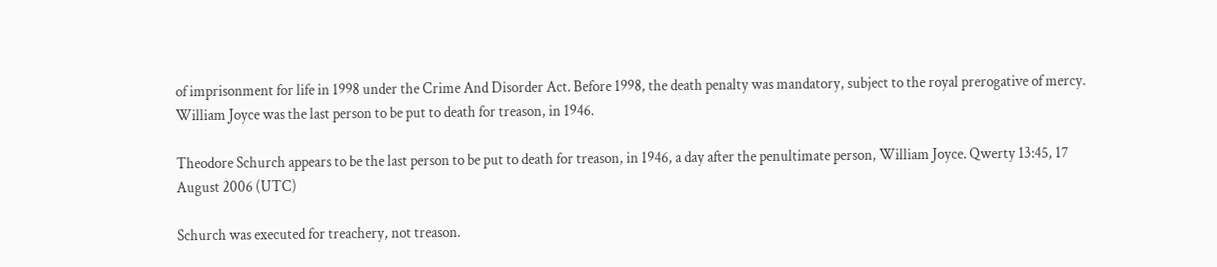of imprisonment for life in 1998 under the Crime And Disorder Act. Before 1998, the death penalty was mandatory, subject to the royal prerogative of mercy. William Joyce was the last person to be put to death for treason, in 1946.

Theodore Schurch appears to be the last person to be put to death for treason, in 1946, a day after the penultimate person, William Joyce. Qwerty 13:45, 17 August 2006 (UTC)

Schurch was executed for treachery, not treason.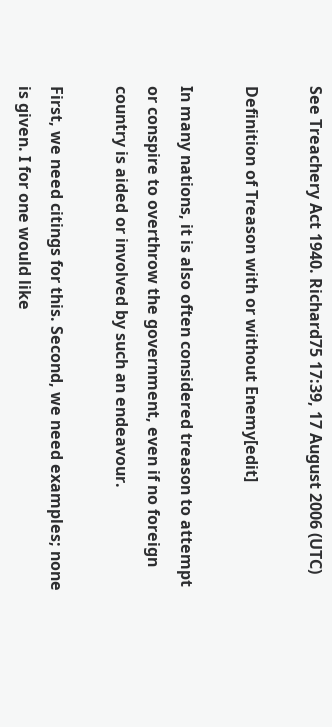See Treachery Act 1940. Richard75 17:39, 17 August 2006 (UTC)

Definition of Treason with or without Enemy[edit]

In many nations, it is also often considered treason to attempt or conspire to overthrow the government, even if no foreign country is aided or involved by such an endeavour.

First, we need citings for this. Second, we need examples; none is given. I for one would like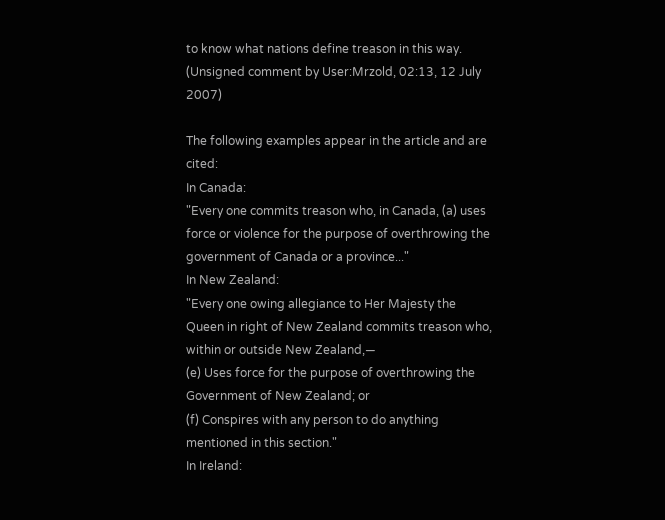to know what nations define treason in this way. (Unsigned comment by User:Mrzold, 02:13, 12 July 2007)

The following examples appear in the article and are cited:
In Canada:
"Every one commits treason who, in Canada, (a) uses force or violence for the purpose of overthrowing the government of Canada or a province..."
In New Zealand:
"Every one owing allegiance to Her Majesty the Queen in right of New Zealand commits treason who, within or outside New Zealand,—
(e) Uses force for the purpose of overthrowing the Government of New Zealand; or
(f) Conspires with any person to do anything mentioned in this section."
In Ireland: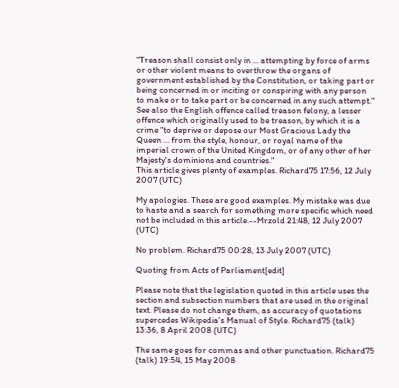"Treason shall consist only in ... attempting by force of arms or other violent means to overthrow the organs of government established by the Constitution, or taking part or being concerned in or inciting or conspiring with any person to make or to take part or be concerned in any such attempt."
See also the English offence called treason felony, a lesser offence which originally used to be treason, by which it is a crime "to deprive or depose our Most Gracious Lady the Queen ... from the style, honour, or royal name of the imperial crown of the United Kingdom, or of any other of her Majesty's dominions and countries."
This article gives plenty of examples. Richard75 17:56, 12 July 2007 (UTC)

My apologies. These are good examples. My mistake was due to haste and a search for something more specific which need not be included in this article.--Mrzold 21:48, 12 July 2007 (UTC)

No problem. Richard75 00:28, 13 July 2007 (UTC)

Quoting from Acts of Parliament[edit]

Please note that the legislation quoted in this article uses the section and subsection numbers that are used in the original text. Please do not change them, as accuracy of quotations supercedes Wikipedia's Manual of Style. Richard75 (talk) 13:36, 8 April 2008 (UTC)

The same goes for commas and other punctuation. Richard75 (talk) 19:54, 15 May 2008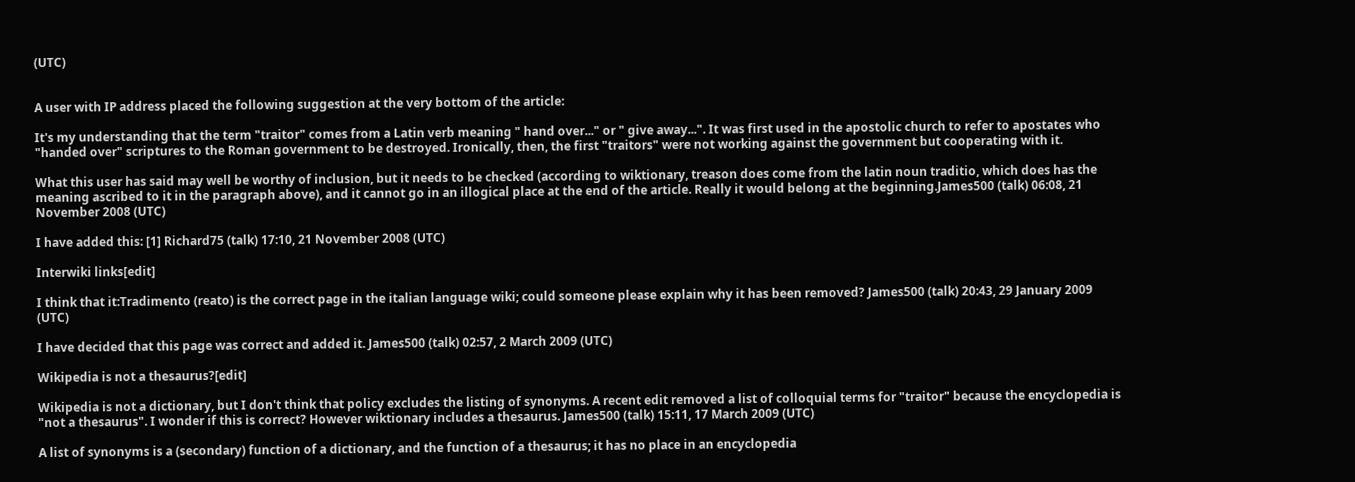(UTC)


A user with IP address placed the following suggestion at the very bottom of the article:

It's my understanding that the term "traitor" comes from a Latin verb meaning " hand over..." or " give away...". It was first used in the apostolic church to refer to apostates who "handed over" scriptures to the Roman government to be destroyed. Ironically, then, the first "traitors" were not working against the government but cooperating with it.

What this user has said may well be worthy of inclusion, but it needs to be checked (according to wiktionary, treason does come from the latin noun traditio, which does has the meaning ascribed to it in the paragraph above), and it cannot go in an illogical place at the end of the article. Really it would belong at the beginning.James500 (talk) 06:08, 21 November 2008 (UTC)

I have added this: [1] Richard75 (talk) 17:10, 21 November 2008 (UTC)

Interwiki links[edit]

I think that it:Tradimento (reato) is the correct page in the italian language wiki; could someone please explain why it has been removed? James500 (talk) 20:43, 29 January 2009 (UTC)

I have decided that this page was correct and added it. James500 (talk) 02:57, 2 March 2009 (UTC)

Wikipedia is not a thesaurus?[edit]

Wikipedia is not a dictionary, but I don't think that policy excludes the listing of synonyms. A recent edit removed a list of colloquial terms for "traitor" because the encyclopedia is "not a thesaurus". I wonder if this is correct? However wiktionary includes a thesaurus. James500 (talk) 15:11, 17 March 2009 (UTC)

A list of synonyms is a (secondary) function of a dictionary, and the function of a thesaurus; it has no place in an encyclopedia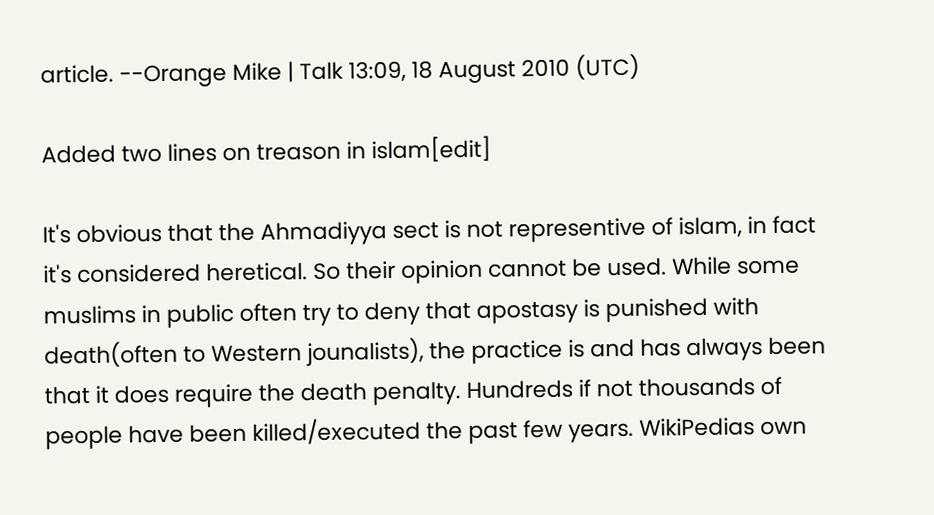article. --Orange Mike | Talk 13:09, 18 August 2010 (UTC)

Added two lines on treason in islam[edit]

It's obvious that the Ahmadiyya sect is not representive of islam, in fact it's considered heretical. So their opinion cannot be used. While some muslims in public often try to deny that apostasy is punished with death(often to Western jounalists), the practice is and has always been that it does require the death penalty. Hundreds if not thousands of people have been killed/executed the past few years. WikiPedias own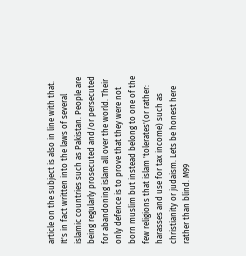article on the subject is also in line with that. It's in fact written into the laws of several islamic countries such as Pakistan. People are being regularly prosecuted and/or persecuted for abandoning islam all over the world. Their only defence is to prove that they were not born muslim but instead belong to one of the few religions that islam 'tolerates'(or rather: harasses and use for tax income) such as christianity or judaism. Lets be honest here rather than blind. M99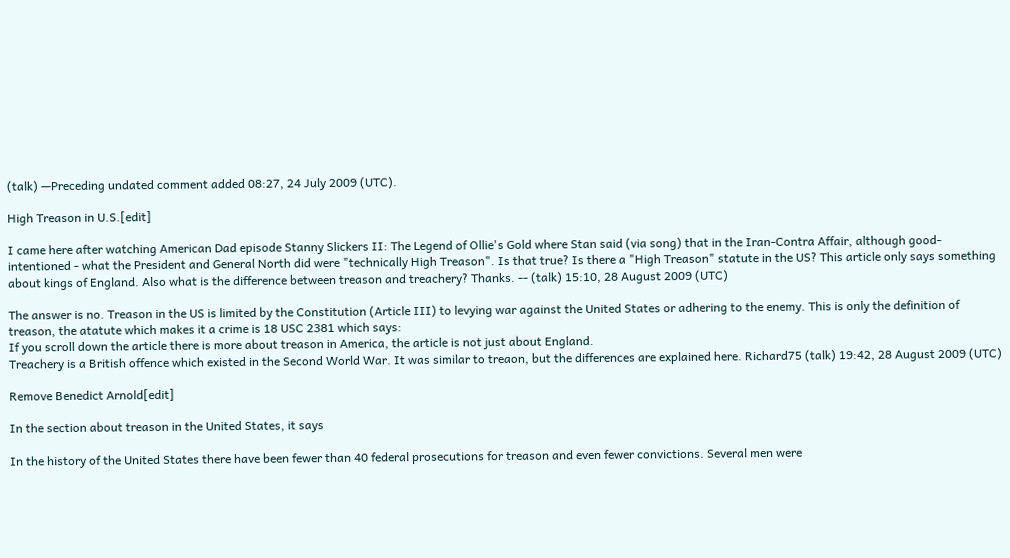(talk) —Preceding undated comment added 08:27, 24 July 2009 (UTC).

High Treason in U.S.[edit]

I came here after watching American Dad episode Stanny Slickers II: The Legend of Ollie's Gold where Stan said (via song) that in the Iran-Contra Affair, although good-intentioned - what the President and General North did were "technically High Treason". Is that true? Is there a "High Treason" statute in the US? This article only says something about kings of England. Also what is the difference between treason and treachery? Thanks. -- (talk) 15:10, 28 August 2009 (UTC)

The answer is no. Treason in the US is limited by the Constitution (Article III) to levying war against the United States or adhering to the enemy. This is only the definition of treason, the atatute which makes it a crime is 18 USC 2381 which says:
If you scroll down the article there is more about treason in America, the article is not just about England.
Treachery is a British offence which existed in the Second World War. It was similar to treaon, but the differences are explained here. Richard75 (talk) 19:42, 28 August 2009 (UTC)

Remove Benedict Arnold[edit]

In the section about treason in the United States, it says

In the history of the United States there have been fewer than 40 federal prosecutions for treason and even fewer convictions. Several men were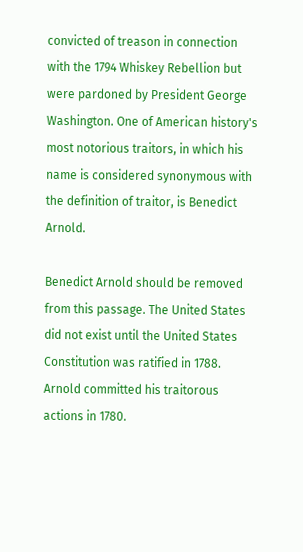convicted of treason in connection with the 1794 Whiskey Rebellion but were pardoned by President George Washington. One of American history's most notorious traitors, in which his name is considered synonymous with the definition of traitor, is Benedict Arnold.

Benedict Arnold should be removed from this passage. The United States did not exist until the United States Constitution was ratified in 1788. Arnold committed his traitorous actions in 1780.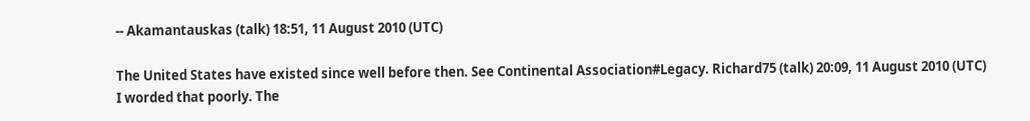-- Akamantauskas (talk) 18:51, 11 August 2010 (UTC)

The United States have existed since well before then. See Continental Association#Legacy. Richard75 (talk) 20:09, 11 August 2010 (UTC)
I worded that poorly. The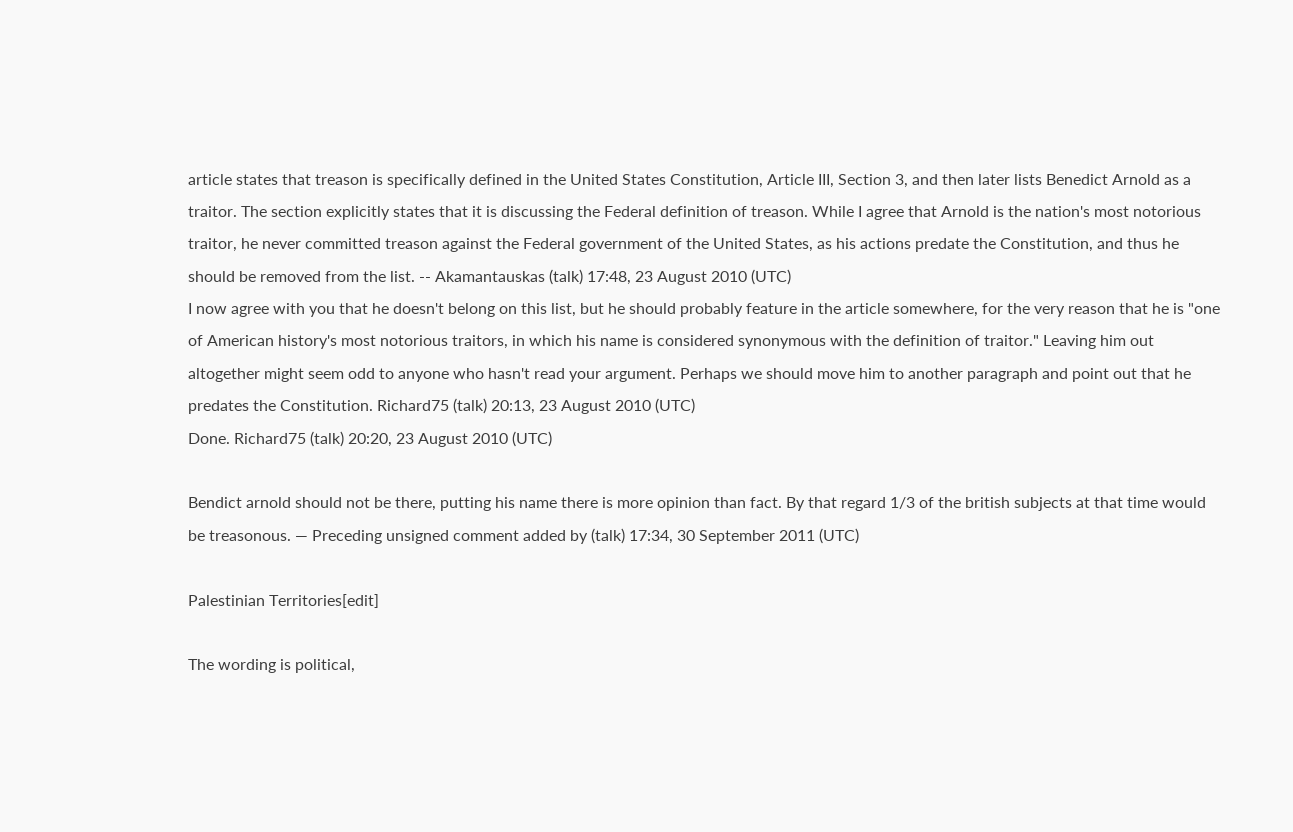article states that treason is specifically defined in the United States Constitution, Article III, Section 3, and then later lists Benedict Arnold as a traitor. The section explicitly states that it is discussing the Federal definition of treason. While I agree that Arnold is the nation's most notorious traitor, he never committed treason against the Federal government of the United States, as his actions predate the Constitution, and thus he should be removed from the list. -- Akamantauskas (talk) 17:48, 23 August 2010 (UTC)
I now agree with you that he doesn't belong on this list, but he should probably feature in the article somewhere, for the very reason that he is "one of American history's most notorious traitors, in which his name is considered synonymous with the definition of traitor." Leaving him out altogether might seem odd to anyone who hasn't read your argument. Perhaps we should move him to another paragraph and point out that he predates the Constitution. Richard75 (talk) 20:13, 23 August 2010 (UTC)
Done. Richard75 (talk) 20:20, 23 August 2010 (UTC)

Bendict arnold should not be there, putting his name there is more opinion than fact. By that regard 1/3 of the british subjects at that time would be treasonous. — Preceding unsigned comment added by (talk) 17:34, 30 September 2011 (UTC)

Palestinian Territories[edit]

The wording is political,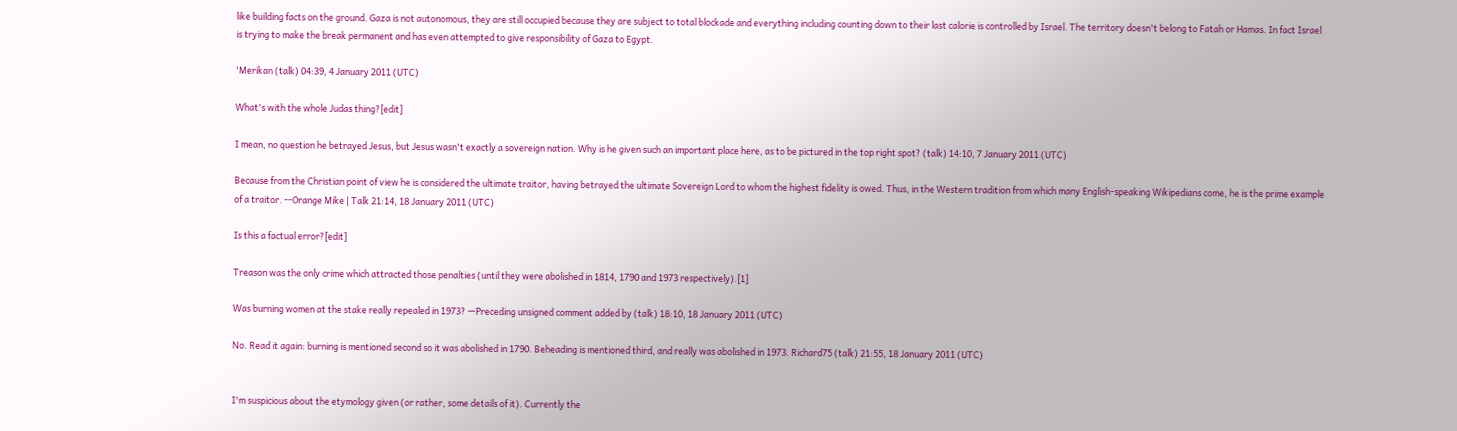like building facts on the ground. Gaza is not autonomous, they are still occupied because they are subject to total blockade and everything including counting down to their last calorie is controlled by Israel. The territory doesn't belong to Fatah or Hamas. In fact Israel is trying to make the break permanent and has even attempted to give responsibility of Gaza to Egypt.

'Merikan (talk) 04:39, 4 January 2011 (UTC)

What's with the whole Judas thing?[edit]

I mean, no question he betrayed Jesus, but Jesus wasn't exactly a sovereign nation. Why is he given such an important place here, as to be pictured in the top right spot? (talk) 14:10, 7 January 2011 (UTC)

Because from the Christian point of view he is considered the ultimate traitor, having betrayed the ultimate Sovereign Lord to whom the highest fidelity is owed. Thus, in the Western tradition from which many English-speaking Wikipedians come, he is the prime example of a traitor. --Orange Mike | Talk 21:14, 18 January 2011 (UTC)

Is this a factual error?[edit]

Treason was the only crime which attracted those penalties (until they were abolished in 1814, 1790 and 1973 respectively).[1]

Was burning women at the stake really repealed in 1973? —Preceding unsigned comment added by (talk) 18:10, 18 January 2011 (UTC)

No. Read it again: burning is mentioned second so it was abolished in 1790. Beheading is mentioned third, and really was abolished in 1973. Richard75 (talk) 21:55, 18 January 2011 (UTC)


I'm suspicious about the etymology given (or rather, some details of it). Currently the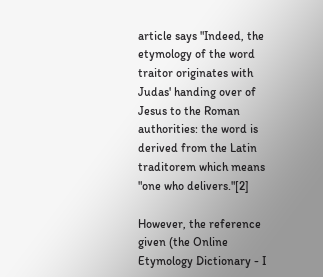article says "Indeed, the etymology of the word traitor originates with Judas' handing over of Jesus to the Roman authorities: the word is derived from the Latin traditorem which means "one who delivers."[2]

However, the reference given (the Online Etymology Dictionary - I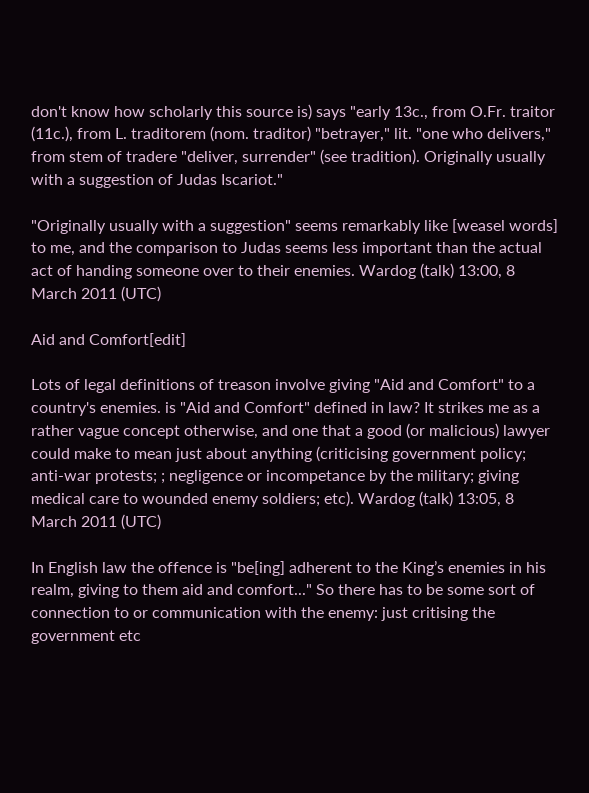don't know how scholarly this source is) says "early 13c., from O.Fr. traitor (11c.), from L. traditorem (nom. traditor) "betrayer," lit. "one who delivers," from stem of tradere "deliver, surrender" (see tradition). Originally usually with a suggestion of Judas Iscariot."

"Originally usually with a suggestion" seems remarkably like [weasel words] to me, and the comparison to Judas seems less important than the actual act of handing someone over to their enemies. Wardog (talk) 13:00, 8 March 2011 (UTC)

Aid and Comfort[edit]

Lots of legal definitions of treason involve giving "Aid and Comfort" to a country's enemies. is "Aid and Comfort" defined in law? It strikes me as a rather vague concept otherwise, and one that a good (or malicious) lawyer could make to mean just about anything (criticising government policy; anti-war protests; ; negligence or incompetance by the military; giving medical care to wounded enemy soldiers; etc). Wardog (talk) 13:05, 8 March 2011 (UTC)

In English law the offence is "be[ing] adherent to the King’s enemies in his realm, giving to them aid and comfort..." So there has to be some sort of connection to or communication with the enemy: just critising the government etc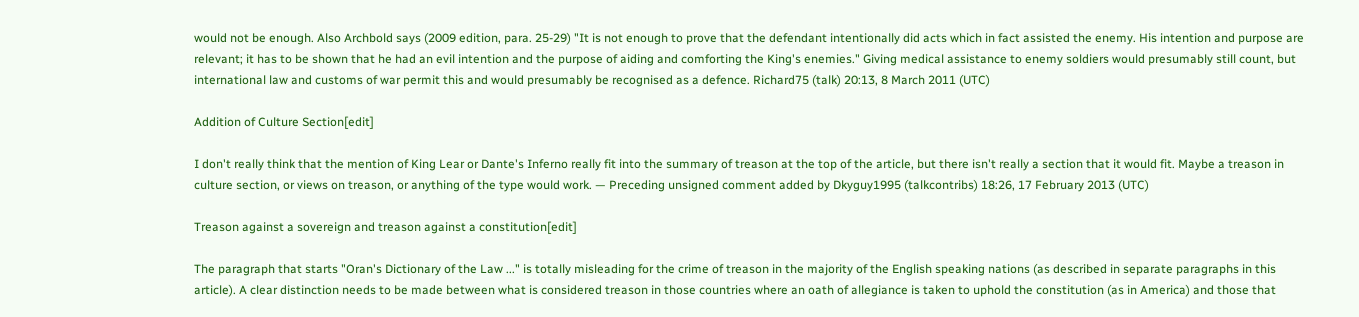would not be enough. Also Archbold says (2009 edition, para. 25-29) "It is not enough to prove that the defendant intentionally did acts which in fact assisted the enemy. His intention and purpose are relevant; it has to be shown that he had an evil intention and the purpose of aiding and comforting the King's enemies." Giving medical assistance to enemy soldiers would presumably still count, but international law and customs of war permit this and would presumably be recognised as a defence. Richard75 (talk) 20:13, 8 March 2011 (UTC)

Addition of Culture Section[edit]

I don't really think that the mention of King Lear or Dante's Inferno really fit into the summary of treason at the top of the article, but there isn't really a section that it would fit. Maybe a treason in culture section, or views on treason, or anything of the type would work. — Preceding unsigned comment added by Dkyguy1995 (talkcontribs) 18:26, 17 February 2013 (UTC)

Treason against a sovereign and treason against a constitution[edit]

The paragraph that starts "Oran's Dictionary of the Law ..." is totally misleading for the crime of treason in the majority of the English speaking nations (as described in separate paragraphs in this article). A clear distinction needs to be made between what is considered treason in those countries where an oath of allegiance is taken to uphold the constitution (as in America) and those that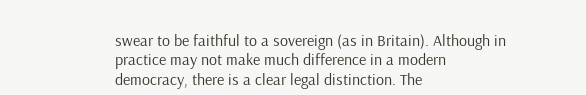swear to be faithful to a sovereign (as in Britain). Although in practice may not make much difference in a modern democracy, there is a clear legal distinction. The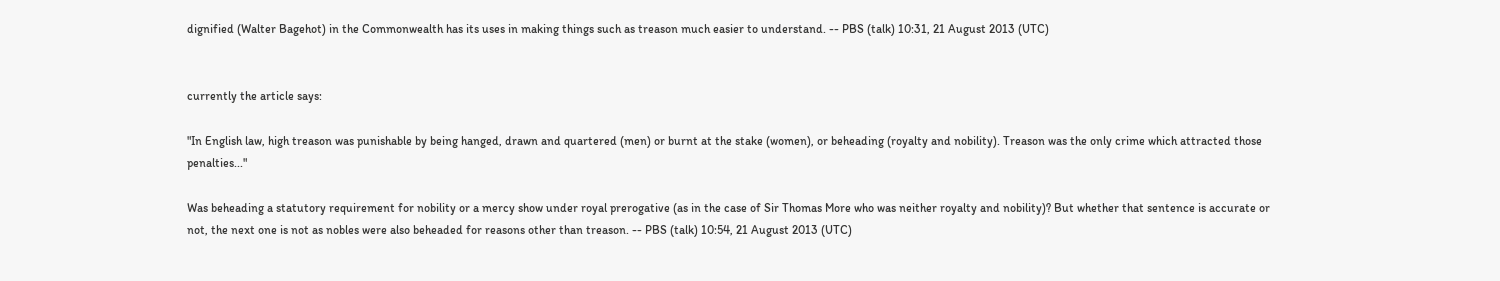dignified (Walter Bagehot) in the Commonwealth has its uses in making things such as treason much easier to understand. -- PBS (talk) 10:31, 21 August 2013 (UTC)


currently the article says:

"In English law, high treason was punishable by being hanged, drawn and quartered (men) or burnt at the stake (women), or beheading (royalty and nobility). Treason was the only crime which attracted those penalties..."

Was beheading a statutory requirement for nobility or a mercy show under royal prerogative (as in the case of Sir Thomas More who was neither royalty and nobility)? But whether that sentence is accurate or not, the next one is not as nobles were also beheaded for reasons other than treason. -- PBS (talk) 10:54, 21 August 2013 (UTC)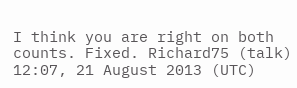I think you are right on both counts. Fixed. Richard75 (talk) 12:07, 21 August 2013 (UTC)